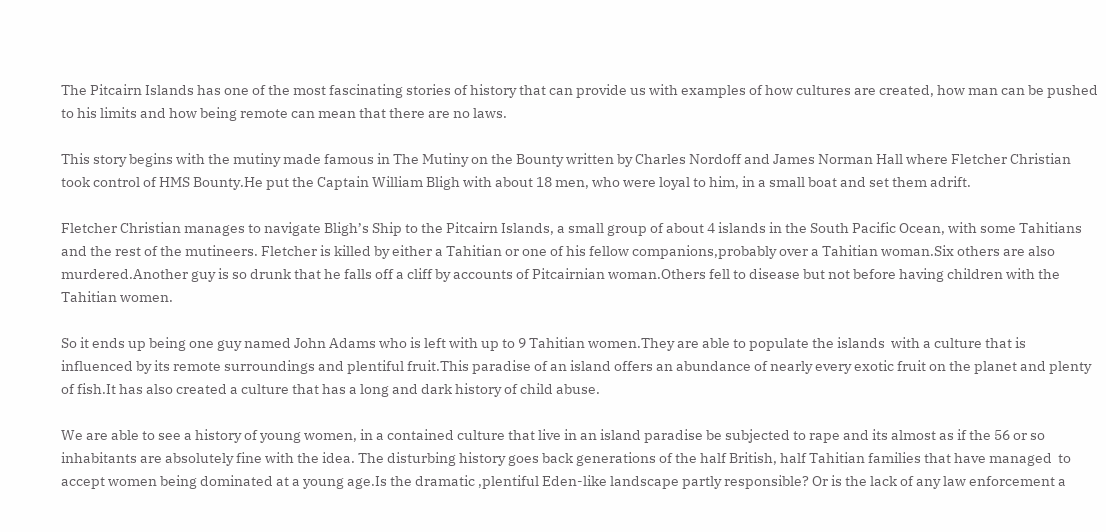The Pitcairn Islands has one of the most fascinating stories of history that can provide us with examples of how cultures are created, how man can be pushed to his limits and how being remote can mean that there are no laws.

This story begins with the mutiny made famous in The Mutiny on the Bounty written by Charles Nordoff and James Norman Hall where Fletcher Christian took control of HMS Bounty.He put the Captain William Bligh with about 18 men, who were loyal to him, in a small boat and set them adrift.

Fletcher Christian manages to navigate Bligh’s Ship to the Pitcairn Islands, a small group of about 4 islands in the South Pacific Ocean, with some Tahitians  and the rest of the mutineers. Fletcher is killed by either a Tahitian or one of his fellow companions,probably over a Tahitian woman.Six others are also murdered.Another guy is so drunk that he falls off a cliff by accounts of Pitcairnian woman.Others fell to disease but not before having children with the Tahitian women.

So it ends up being one guy named John Adams who is left with up to 9 Tahitian women.They are able to populate the islands  with a culture that is influenced by its remote surroundings and plentiful fruit.This paradise of an island offers an abundance of nearly every exotic fruit on the planet and plenty of fish.It has also created a culture that has a long and dark history of child abuse.

We are able to see a history of young women, in a contained culture that live in an island paradise be subjected to rape and its almost as if the 56 or so inhabitants are absolutely fine with the idea. The disturbing history goes back generations of the half British, half Tahitian families that have managed  to accept women being dominated at a young age.Is the dramatic ,plentiful Eden-like landscape partly responsible? Or is the lack of any law enforcement a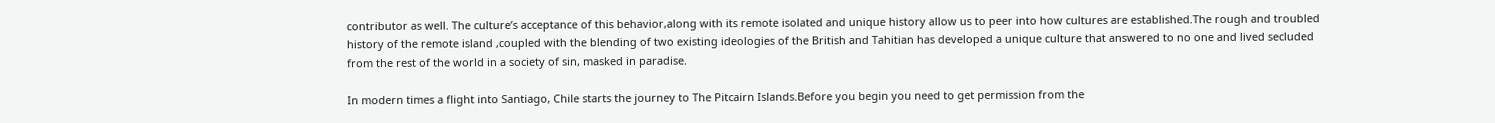contributor as well. The culture’s acceptance of this behavior,along with its remote isolated and unique history allow us to peer into how cultures are established.The rough and troubled history of the remote island ,coupled with the blending of two existing ideologies of the British and Tahitian has developed a unique culture that answered to no one and lived secluded from the rest of the world in a society of sin, masked in paradise.

In modern times a flight into Santiago, Chile starts the journey to The Pitcairn Islands.Before you begin you need to get permission from the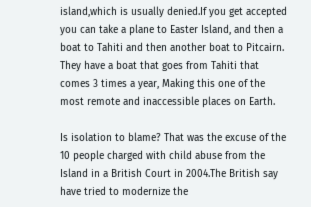island,which is usually denied.If you get accepted you can take a plane to Easter Island, and then a boat to Tahiti and then another boat to Pitcairn. They have a boat that goes from Tahiti that comes 3 times a year, Making this one of the most remote and inaccessible places on Earth.

Is isolation to blame? That was the excuse of the 10 people charged with child abuse from the Island in a British Court in 2004.The British say have tried to modernize the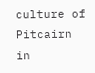culture of Pitcairn in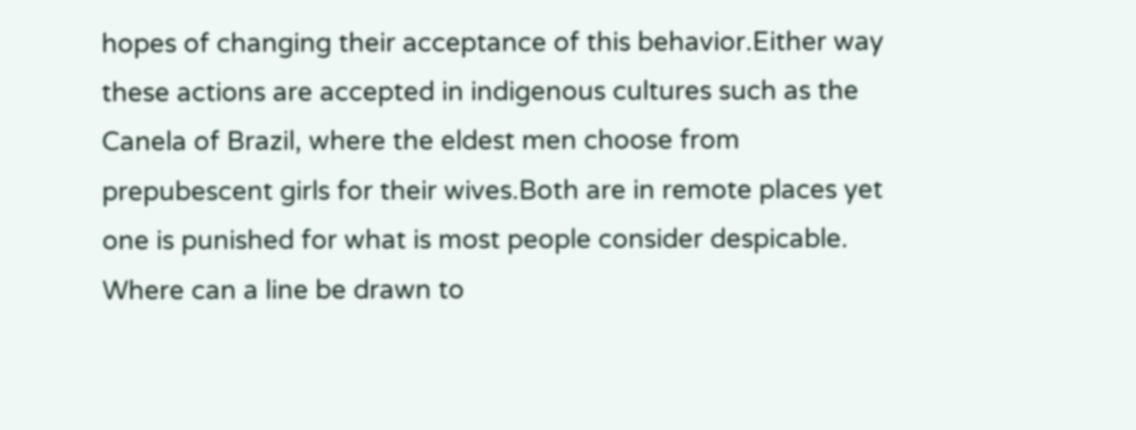hopes of changing their acceptance of this behavior.Either way these actions are accepted in indigenous cultures such as the Canela of Brazil, where the eldest men choose from prepubescent girls for their wives.Both are in remote places yet one is punished for what is most people consider despicable. Where can a line be drawn to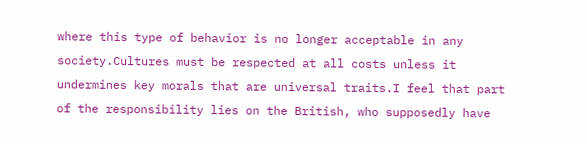where this type of behavior is no longer acceptable in any society.Cultures must be respected at all costs unless it undermines key morals that are universal traits.I feel that part of the responsibility lies on the British, who supposedly have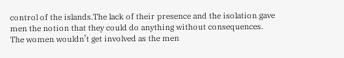control of the islands.The lack of their presence and the isolation gave men the notion that they could do anything without consequences. The women wouldn’t get involved as the men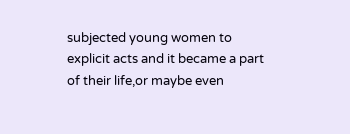subjected young women to explicit acts and it became a part of their life,or maybe even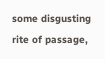some disgusting rite of passage,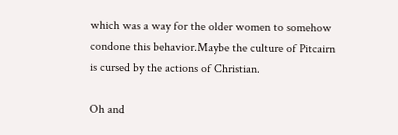which was a way for the older women to somehow condone this behavior.Maybe the culture of Pitcairn is cursed by the actions of Christian.

Oh and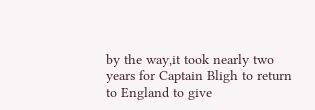by the way,it took nearly two years for Captain Bligh to return to England to give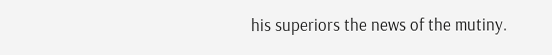his superiors the news of the mutiny.